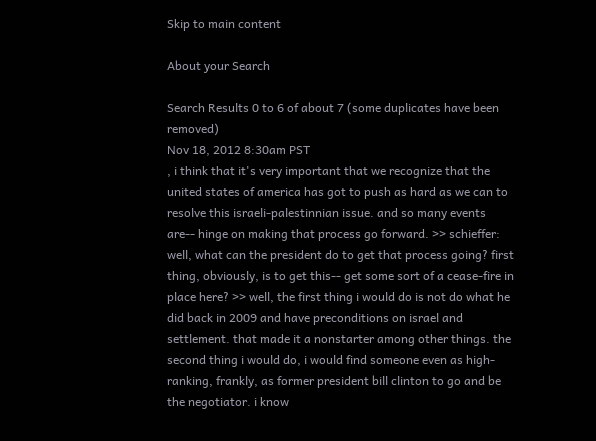Skip to main content

About your Search

Search Results 0 to 6 of about 7 (some duplicates have been removed)
Nov 18, 2012 8:30am PST
, i think that it's very important that we recognize that the united states of america has got to push as hard as we can to resolve this israeli-palestinnian issue. and so many events are-- hinge on making that process go forward. >> schieffer: well, what can the president do to get that process going? first thing, obviously, is to get this-- get some sort of a cease-fire in place here? >> well, the first thing i would do is not do what he did back in 2009 and have preconditions on israel and settlement. that made it a nonstarter among other things. the second thing i would do, i would find someone even as high-ranking, frankly, as former president bill clinton to go and be the negotiator. i know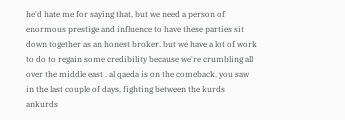he'd hate me for saying that, but we need a person of enormous prestige and influence to have these parties sit down together as an honest broker. but we have a lot of work to do to regain some credibility because we're crumbling all over the middle east . al qaeda is on the comeback. you saw in the last couple of days, fighting between the kurds ankurds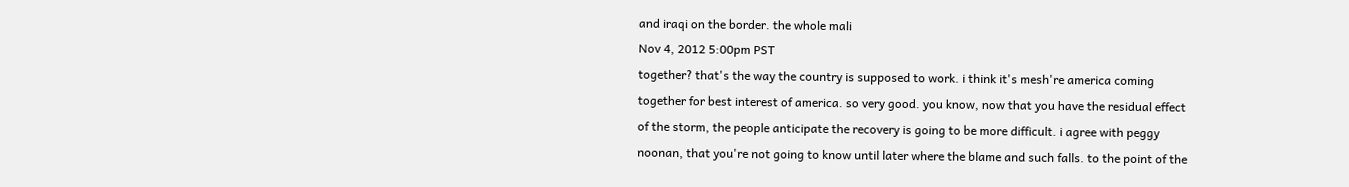and iraqi on the border. the whole mali
Nov 4, 2012 5:00pm PST
together? that's the way the country is supposed to work. i think it's mesh're america coming together for best interest of america. so very good. you know, now that you have the residual effect of the storm, the people anticipate the recovery is going to be more difficult. i agree with peggy noonan, that you're not going to know until later where the blame and such falls. to the point of the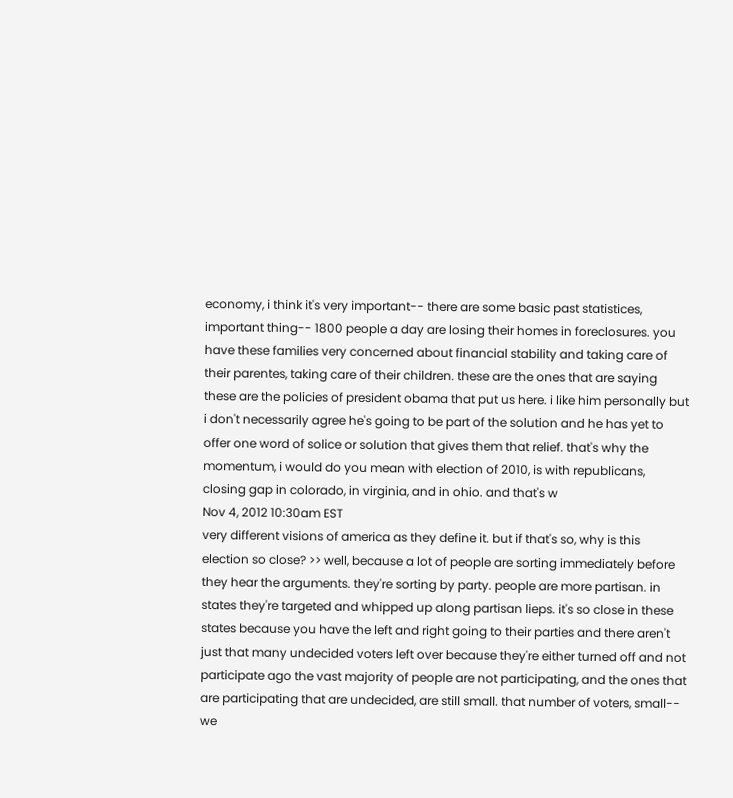economy, i think it's very important-- there are some basic past statistices, important thing-- 1800 people a day are losing their homes in foreclosures. you have these families very concerned about financial stability and taking care of their parentes, taking care of their children. these are the ones that are saying these are the policies of president obama that put us here. i like him personally but i don't necessarily agree he's going to be part of the solution and he has yet to offer one word of solice or solution that gives them that relief. that's why the momentum, i would do you mean with election of 2010, is with republicans, closing gap in colorado, in virginia, and in ohio. and that's w
Nov 4, 2012 10:30am EST
very different visions of america as they define it. but if that's so, why is this election so close? >> well, because a lot of people are sorting immediately before they hear the arguments. they're sorting by party. people are more partisan. in states they're targeted and whipped up along partisan lieps. it's so close in these states because you have the left and right going to their parties and there aren't just that many undecided voters left over because they're either turned off and not participate ago the vast majority of people are not participating, and the ones that are participating that are undecided, are still small. that number of voters, small-- we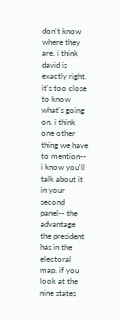don't know where they are. i think david is exactly right. it's too close to know what's going on. i think one other thing we have to mention-- i know you'll talk about it in your second panel-- the advantage the president has in the electoral map. if you look at the nine states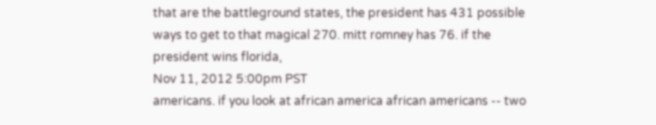that are the battleground states, the president has 431 possible ways to get to that magical 270. mitt romney has 76. if the president wins florida,
Nov 11, 2012 5:00pm PST
americans. if you look at african america african americans -- two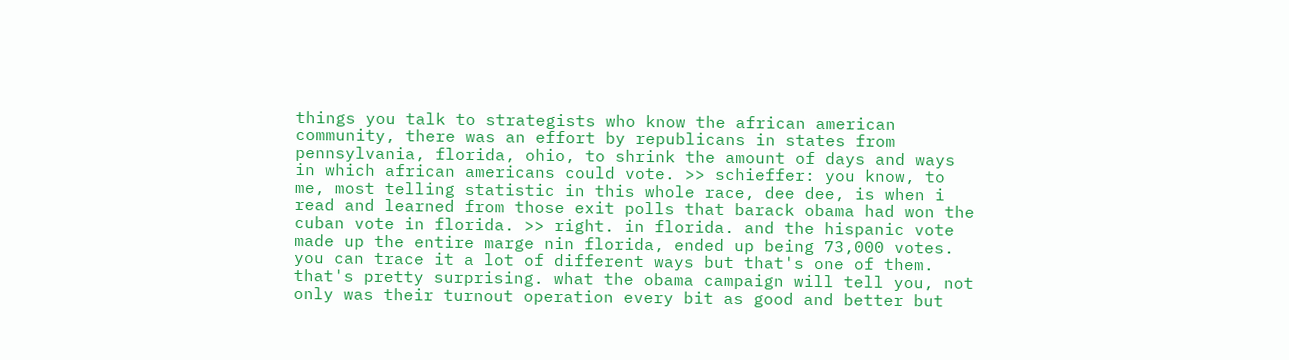things you talk to strategists who know the african american community, there was an effort by republicans in states from pennsylvania, florida, ohio, to shrink the amount of days and ways in which african americans could vote. >> schieffer: you know, to me, most telling statistic in this whole race, dee dee, is when i read and learned from those exit polls that barack obama had won the cuban vote in florida. >> right. in florida. and the hispanic vote made up the entire marge nin florida, ended up being 73,000 votes. you can trace it a lot of different ways but that's one of them. that's pretty surprising. what the obama campaign will tell you, not only was their turnout operation every bit as good and better but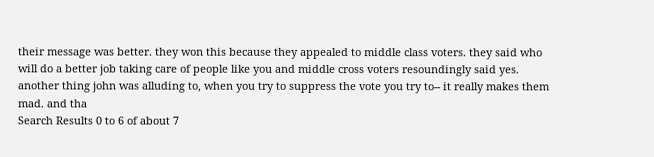their message was better. they won this because they appealed to middle class voters. they said who will do a better job taking care of people like you and middle cross voters resoundingly said yes. another thing john was alluding to, when you try to suppress the vote you try to-- it really makes them mad. and tha
Search Results 0 to 6 of about 7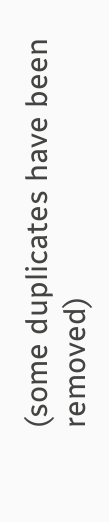(some duplicates have been removed)